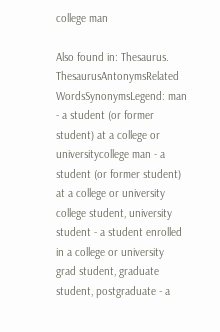college man

Also found in: Thesaurus.
ThesaurusAntonymsRelated WordsSynonymsLegend: man - a student (or former student) at a college or universitycollege man - a student (or former student) at a college or university
college student, university student - a student enrolled in a college or university
grad student, graduate student, postgraduate - a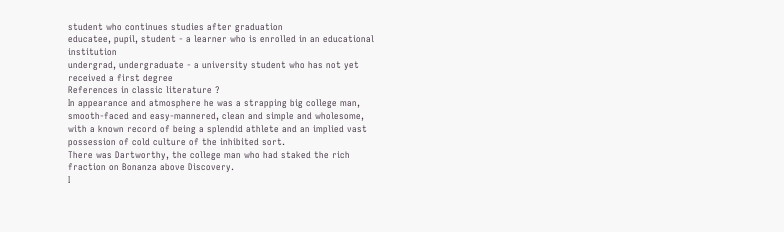student who continues studies after graduation
educatee, pupil, student - a learner who is enrolled in an educational institution
undergrad, undergraduate - a university student who has not yet received a first degree
References in classic literature ?
In appearance and atmosphere he was a strapping big college man, smooth-faced and easy-mannered, clean and simple and wholesome, with a known record of being a splendid athlete and an implied vast possession of cold culture of the inhibited sort.
There was Dartworthy, the college man who had staked the rich fraction on Bonanza above Discovery.
I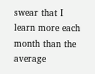swear that I learn more each month than the average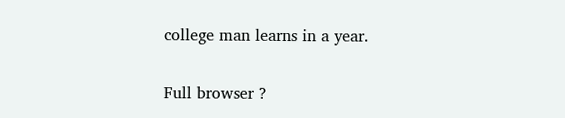college man learns in a year.

Full browser ?